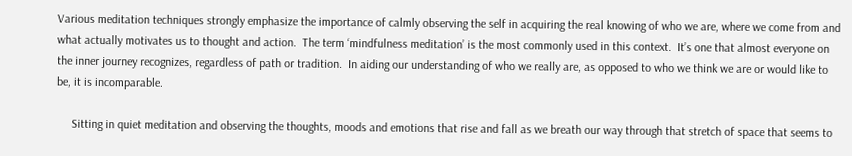Various meditation techniques strongly emphasize the importance of calmly observing the self in acquiring the real knowing of who we are, where we come from and what actually motivates us to thought and action.  The term ‘mindfulness meditation’ is the most commonly used in this context.  It’s one that almost everyone on the inner journey recognizes, regardless of path or tradition.  In aiding our understanding of who we really are, as opposed to who we think we are or would like to be, it is incomparable.

     Sitting in quiet meditation and observing the thoughts, moods and emotions that rise and fall as we breath our way through that stretch of space that seems to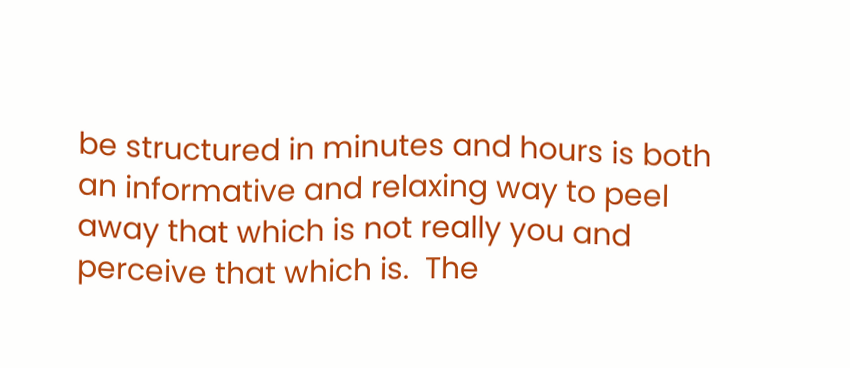be structured in minutes and hours is both an informative and relaxing way to peel away that which is not really you and perceive that which is.  The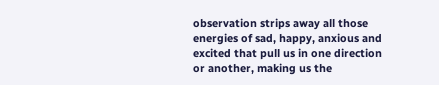observation strips away all those energies of sad, happy, anxious and excited that pull us in one direction or another, making us the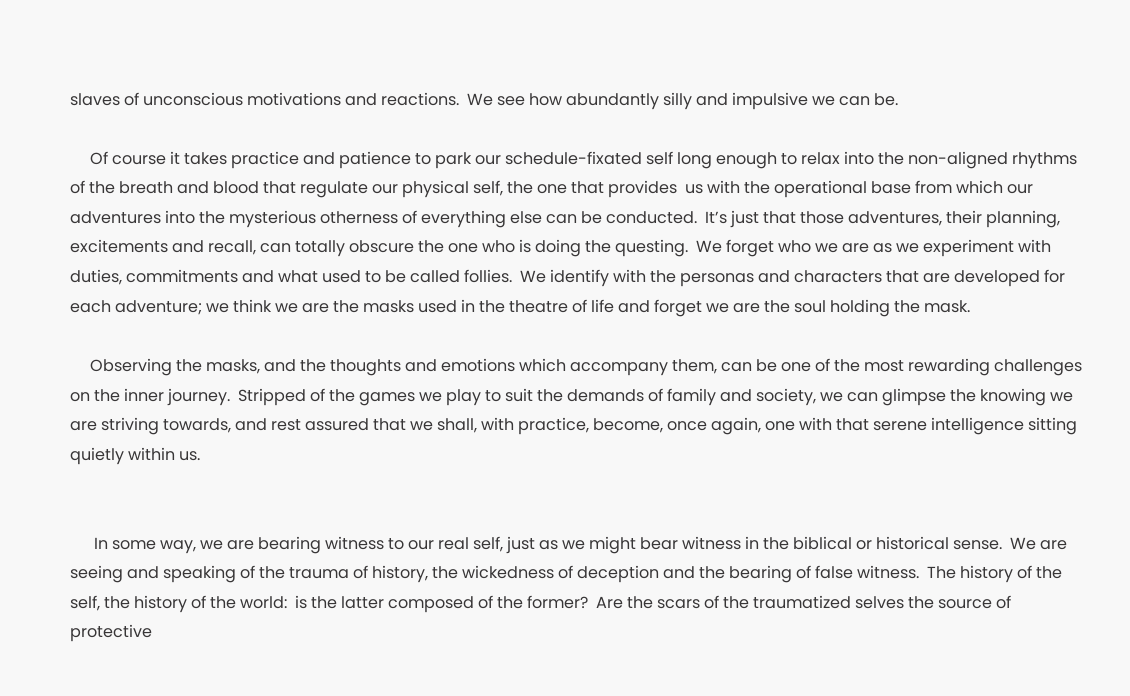slaves of unconscious motivations and reactions.  We see how abundantly silly and impulsive we can be.

     Of course it takes practice and patience to park our schedule-fixated self long enough to relax into the non-aligned rhythms of the breath and blood that regulate our physical self, the one that provides  us with the operational base from which our adventures into the mysterious otherness of everything else can be conducted.  It’s just that those adventures, their planning, excitements and recall, can totally obscure the one who is doing the questing.  We forget who we are as we experiment with duties, commitments and what used to be called follies.  We identify with the personas and characters that are developed for each adventure; we think we are the masks used in the theatre of life and forget we are the soul holding the mask.

     Observing the masks, and the thoughts and emotions which accompany them, can be one of the most rewarding challenges on the inner journey.  Stripped of the games we play to suit the demands of family and society, we can glimpse the knowing we are striving towards, and rest assured that we shall, with practice, become, once again, one with that serene intelligence sitting quietly within us.


      In some way, we are bearing witness to our real self, just as we might bear witness in the biblical or historical sense.  We are seeing and speaking of the trauma of history, the wickedness of deception and the bearing of false witness.  The history of the self, the history of the world:  is the latter composed of the former?  Are the scars of the traumatized selves the source of protective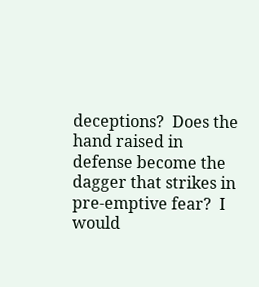deceptions?  Does the hand raised in defense become the dagger that strikes in pre-emptive fear?  I would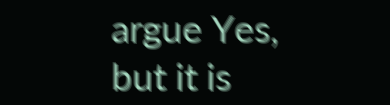argue Yes, but it is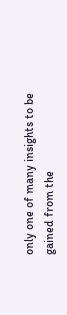only one of many insights to be gained from the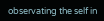observating the self in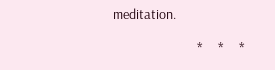meditation.

                            *     *     *